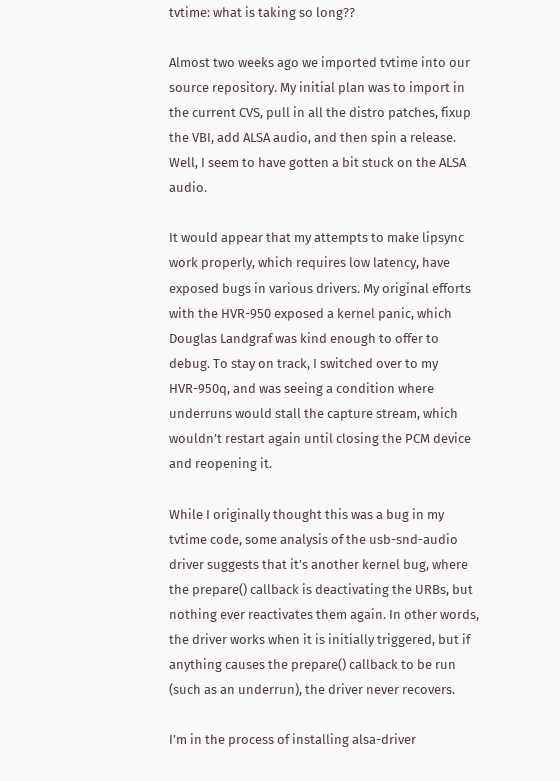tvtime: what is taking so long??

Almost two weeks ago we imported tvtime into our source repository. My initial plan was to import in the current CVS, pull in all the distro patches, fixup the VBI, add ALSA audio, and then spin a release. Well, I seem to have gotten a bit stuck on the ALSA audio.

It would appear that my attempts to make lipsync work properly, which requires low latency, have exposed bugs in various drivers. My original efforts with the HVR-950 exposed a kernel panic, which Douglas Landgraf was kind enough to offer to debug. To stay on track, I switched over to my HVR-950q, and was seeing a condition where underruns would stall the capture stream, which wouldn’t restart again until closing the PCM device and reopening it.

While I originally thought this was a bug in my tvtime code, some analysis of the usb-snd-audio driver suggests that it’s another kernel bug, where the prepare() callback is deactivating the URBs, but nothing ever reactivates them again. In other words, the driver works when it is initially triggered, but if anything causes the prepare() callback to be run (such as an underrun), the driver never recovers.

I’m in the process of installing alsa-driver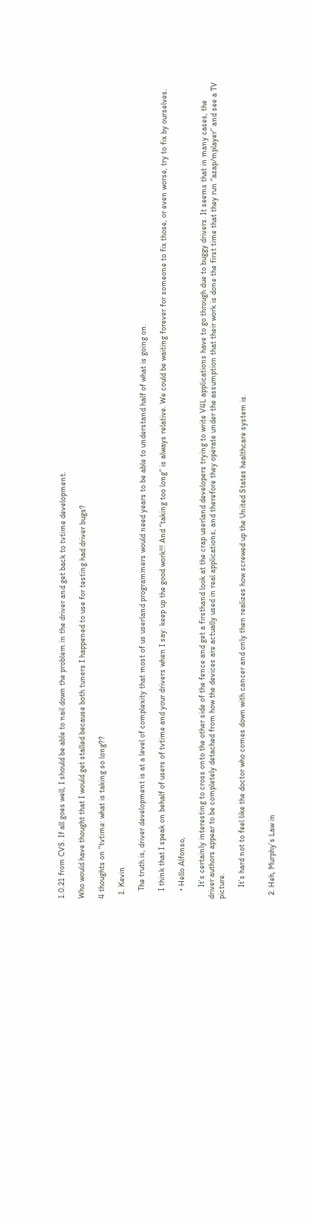1.0.21 from CVS. If all goes well, I should be able to nail down the problem in the driver and get back to tvtime development.

Who would have thought that I would get stalled because both tuners I happened to use for testing had driver bugs?

4 thoughts on “tvtime: what is taking so long??

  1. Kevin

    The truth is, driver development is at a level of complexity that most of us userland programmers would need years to be able to understand half of what is going on.

    I think that I speak on behalf of users of tvtime and your drivers when I say: keep up the good work!!! And “taking too long” is always relative. We could be waiting forever for someone to fix those, or even worse, try to fix by ourselves.

    • Hello Alfonso,

      It’s certainly interesting to cross onto the other side of the fence and get a firsthand look at the crap userland developers trying to write V4L applications have to go through due to buggy drivers. It seems that in many cases, the driver authors appear to be completely detached from how the devices are actually used in real applications, and therefore they operate under the assumption that their work is done the first time that they run “azap/mplayer” and see a TV picture.

      It’s hard not to feel like the doctor who comes down with cancer and only then realizes how screwed up the United States healthcare system is.


  2. Heh, Murphy’s Law in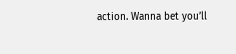action. Wanna bet you’ll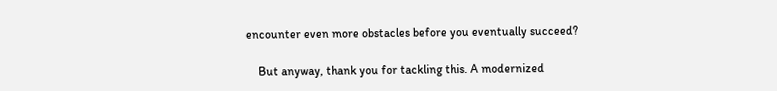encounter even more obstacles before you eventually succeed?

    But anyway, thank you for tackling this. A modernized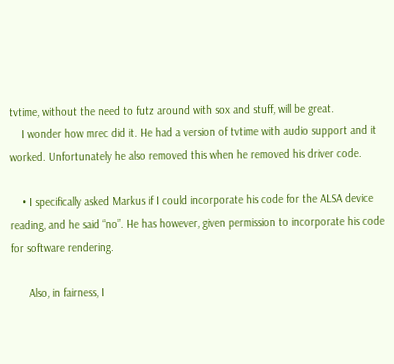tvtime, without the need to futz around with sox and stuff, will be great.
    I wonder how mrec did it. He had a version of tvtime with audio support and it worked. Unfortunately he also removed this when he removed his driver code.

    • I specifically asked Markus if I could incorporate his code for the ALSA device reading, and he said “no”. He has however, given permission to incorporate his code for software rendering.

      Also, in fairness, I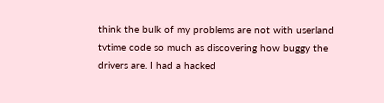think the bulk of my problems are not with userland tvtime code so much as discovering how buggy the drivers are. I had a hacked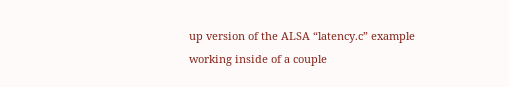up version of the ALSA “latency.c” example working inside of a couple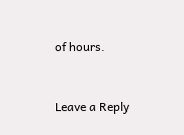of hours.


Leave a Reply